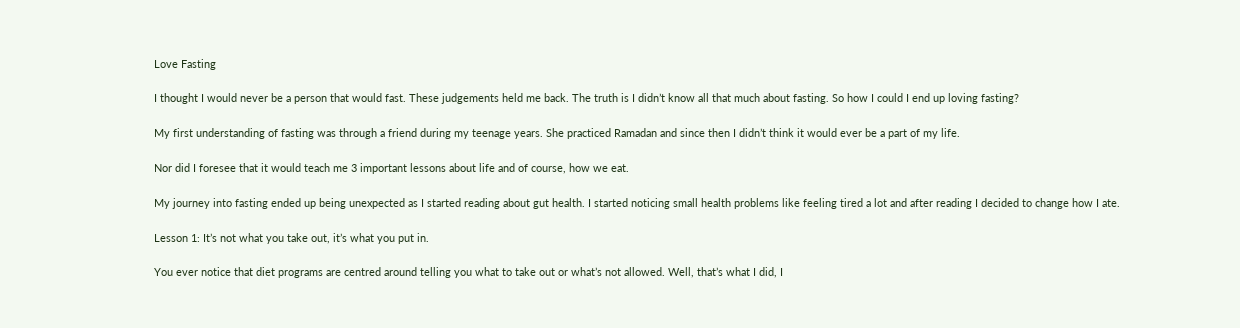Love Fasting

I thought I would never be a person that would fast. These judgements held me back. The truth is I didn’t know all that much about fasting. So how I could I end up loving fasting?

My first understanding of fasting was through a friend during my teenage years. She practiced Ramadan and since then I didn’t think it would ever be a part of my life.

Nor did I foresee that it would teach me 3 important lessons about life and of course, how we eat.

My journey into fasting ended up being unexpected as I started reading about gut health. I started noticing small health problems like feeling tired a lot and after reading I decided to change how I ate.

Lesson 1: It’s not what you take out, it’s what you put in.

You ever notice that diet programs are centred around telling you what to take out or what’s not allowed. Well, that’s what I did, I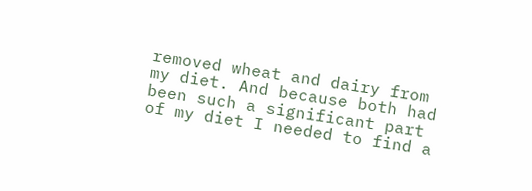removed wheat and dairy from my diet. And because both had been such a significant part of my diet I needed to find a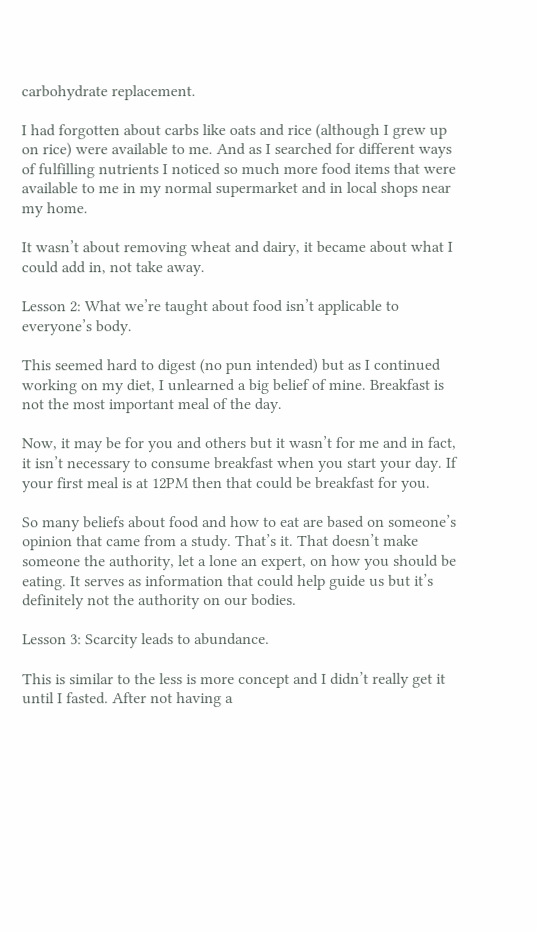carbohydrate replacement.

I had forgotten about carbs like oats and rice (although I grew up on rice) were available to me. And as I searched for different ways of fulfilling nutrients I noticed so much more food items that were available to me in my normal supermarket and in local shops near my home.

It wasn’t about removing wheat and dairy, it became about what I could add in, not take away.

Lesson 2: What we’re taught about food isn’t applicable to everyone’s body.

This seemed hard to digest (no pun intended) but as I continued working on my diet, I unlearned a big belief of mine. Breakfast is not the most important meal of the day.

Now, it may be for you and others but it wasn’t for me and in fact, it isn’t necessary to consume breakfast when you start your day. If your first meal is at 12PM then that could be breakfast for you.

So many beliefs about food and how to eat are based on someone’s opinion that came from a study. That’s it. That doesn’t make someone the authority, let a lone an expert, on how you should be eating. It serves as information that could help guide us but it’s definitely not the authority on our bodies.

Lesson 3: Scarcity leads to abundance.

This is similar to the less is more concept and I didn’t really get it until I fasted. After not having a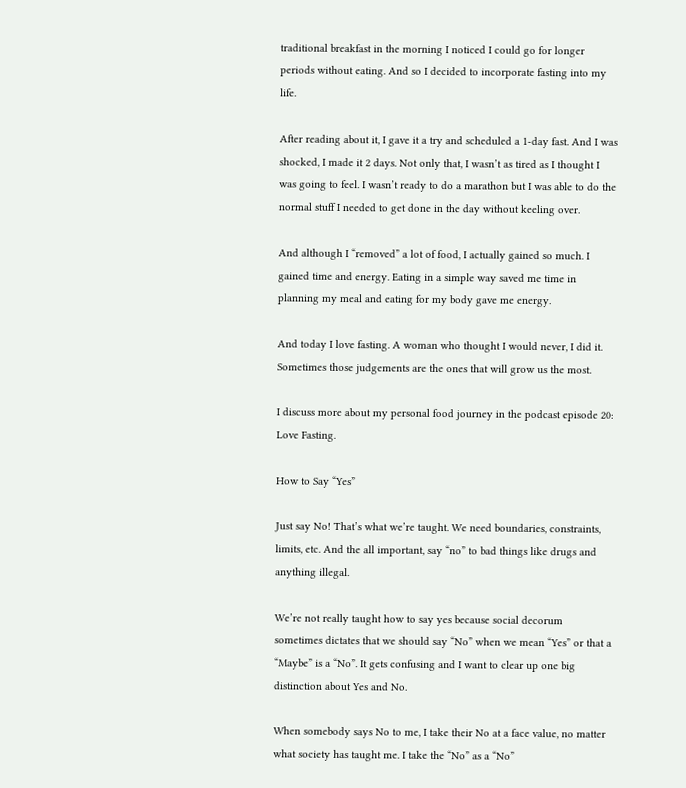traditional breakfast in the morning I noticed I could go for longer periods without eating. And so I decided to incorporate fasting into my life.

After reading about it, I gave it a try and scheduled a 1-day fast. And I was shocked, I made it 2 days. Not only that, I wasn’t as tired as I thought I was going to feel. I wasn’t ready to do a marathon but I was able to do the normal stuff I needed to get done in the day without keeling over.

And although I “removed” a lot of food, I actually gained so much. I gained time and energy. Eating in a simple way saved me time in planning my meal and eating for my body gave me energy.

And today I love fasting. A woman who thought I would never, I did it. Sometimes those judgements are the ones that will grow us the most.

I discuss more about my personal food journey in the podcast episode 20: Love Fasting.

How to Say “Yes”

Just say No! That’s what we’re taught. We need boundaries, constraints, limits, etc. And the all important, say “no” to bad things like drugs and anything illegal.

We’re not really taught how to say yes because social decorum sometimes dictates that we should say “No” when we mean “Yes” or that a “Maybe” is a “No”. It gets confusing and I want to clear up one big distinction about Yes and No.

When somebody says No to me, I take their No at a face value, no matter what society has taught me. I take the “No” as a “No”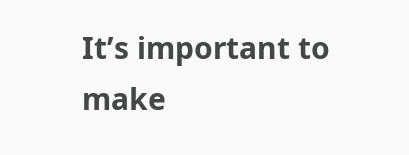It’s important to make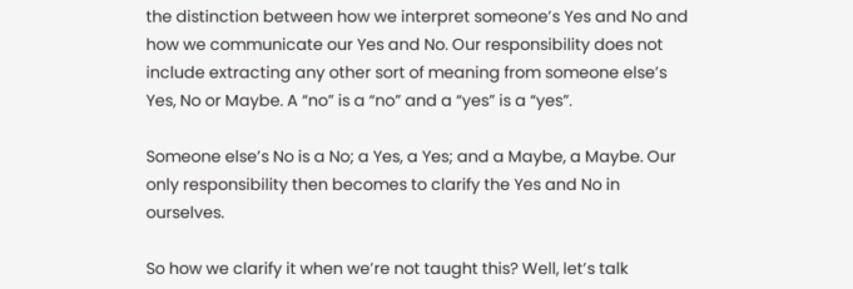the distinction between how we interpret someone’s Yes and No and how we communicate our Yes and No. Our responsibility does not include extracting any other sort of meaning from someone else’s Yes, No or Maybe. A “no” is a “no” and a “yes” is a “yes”.

Someone else’s No is a No; a Yes, a Yes; and a Maybe, a Maybe. Our only responsibility then becomes to clarify the Yes and No in ourselves.

So how we clarify it when we’re not taught this? Well, let’s talk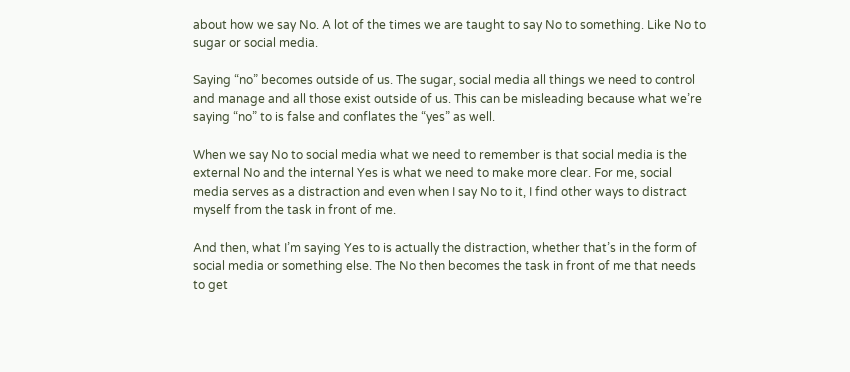about how we say No. A lot of the times we are taught to say No to something. Like No to sugar or social media.

Saying “no” becomes outside of us. The sugar, social media all things we need to control and manage and all those exist outside of us. This can be misleading because what we’re saying “no” to is false and conflates the “yes” as well.

When we say No to social media what we need to remember is that social media is the external No and the internal Yes is what we need to make more clear. For me, social media serves as a distraction and even when I say No to it, I find other ways to distract myself from the task in front of me.

And then, what I’m saying Yes to is actually the distraction, whether that’s in the form of social media or something else. The No then becomes the task in front of me that needs to get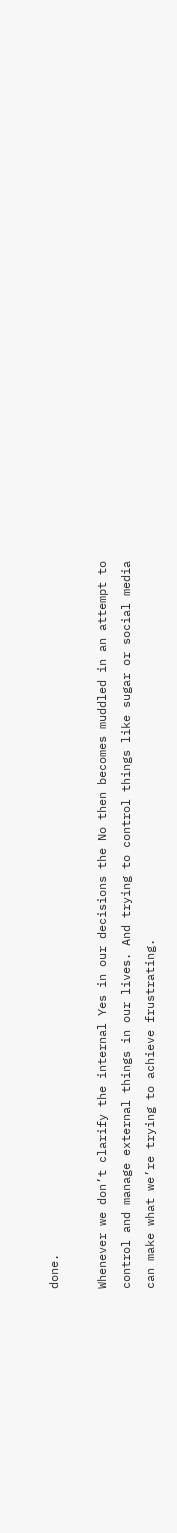done.

Whenever we don’t clarify the internal Yes in our decisions the No then becomes muddled in an attempt to control and manage external things in our lives. And trying to control things like sugar or social media can make what we’re trying to achieve frustrating.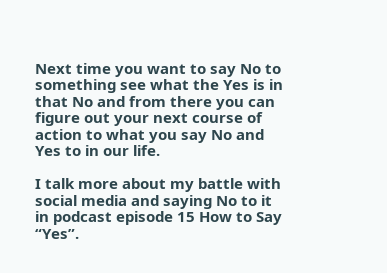Next time you want to say No to something see what the Yes is in that No and from there you can figure out your next course of action to what you say No and Yes to in our life.

I talk more about my battle with social media and saying No to it in podcast episode 15 How to Say “Yes”.